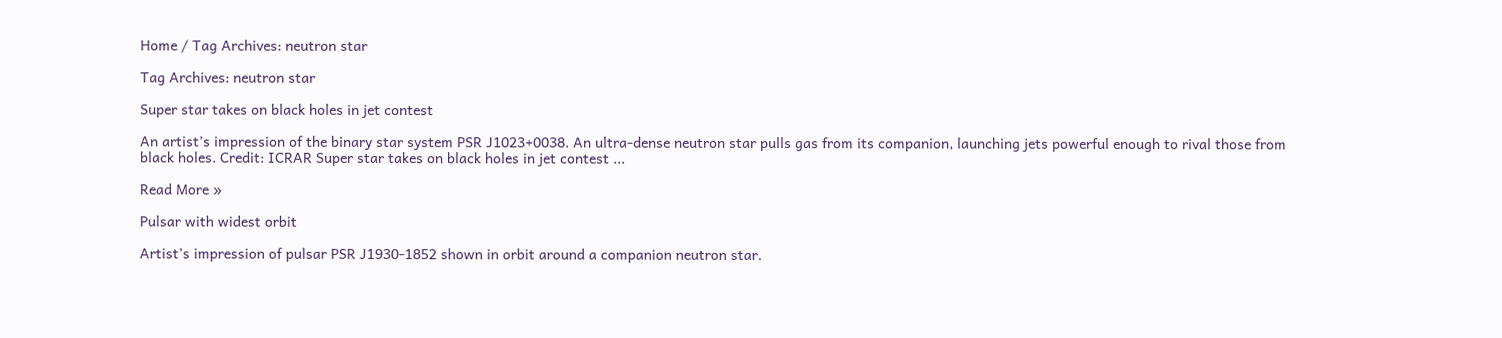Home / Tag Archives: neutron star

Tag Archives: neutron star

Super star takes on black holes in jet contest

An artist’s impression of the binary star system PSR J1023+0038. An ultra-dense neutron star pulls gas from its companion, launching jets powerful enough to rival those from black holes. Credit: ICRAR Super star takes on black holes in jet contest ...

Read More »

Pulsar with widest orbit

Artist’s impression of pulsar PSR J1930-1852 shown in orbit around a companion neutron star.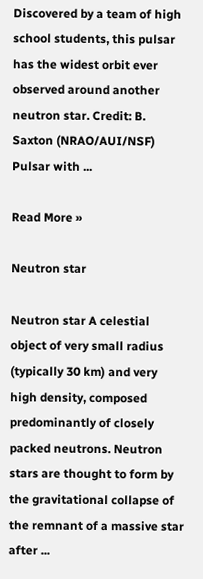Discovered by a team of high school students, this pulsar has the widest orbit ever observed around another neutron star. Credit: B. Saxton (NRAO/AUI/NSF) Pulsar with ...

Read More »

Neutron star

Neutron star A celestial object of very small radius (typically 30 km) and very high density, composed predominantly of closely packed neutrons. Neutron stars are thought to form by the gravitational collapse of the remnant of a massive star after ...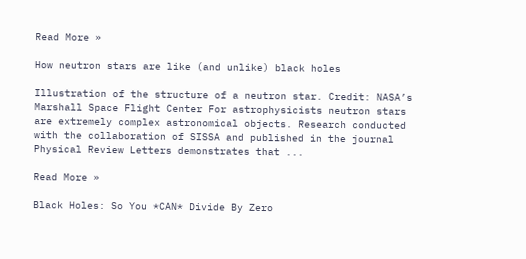Read More »

How neutron stars are like (and unlike) black holes

Illustration of the structure of a neutron star. Credit: NASA’s Marshall Space Flight Center For astrophysicists neutron stars are extremely complex astronomical objects. Research conducted with the collaboration of SISSA and published in the journal Physical Review Letters demonstrates that ...

Read More »

Black Holes: So You *CAN* Divide By Zero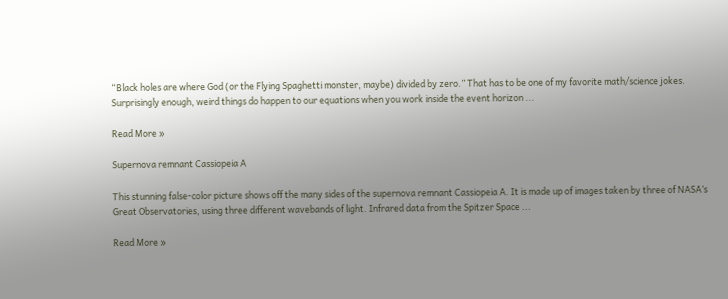“Black holes are where God (or the Flying Spaghetti monster, maybe) divided by zero.” That has to be one of my favorite math/science jokes. Surprisingly enough, weird things do happen to our equations when you work inside the event horizon ...

Read More »

Supernova remnant Cassiopeia A

This stunning false-color picture shows off the many sides of the supernova remnant Cassiopeia A. It is made up of images taken by three of NASA’s Great Observatories, using three different wavebands of light. Infrared data from the Spitzer Space ...

Read More »